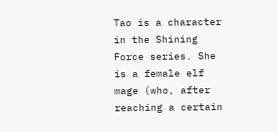Tao is a character in the Shining Force series. She is a female elf mage (who, after reaching a certain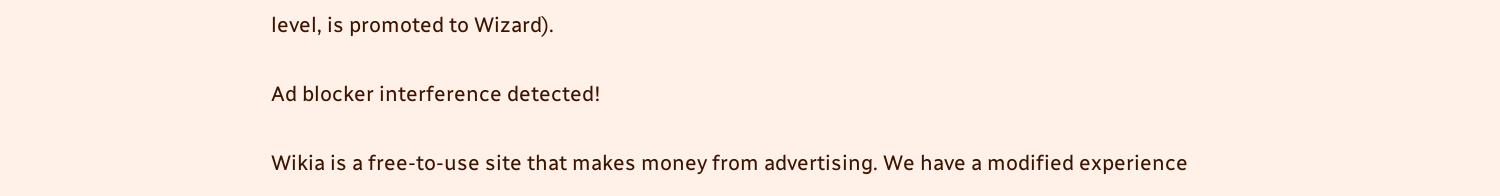level, is promoted to Wizard).

Ad blocker interference detected!

Wikia is a free-to-use site that makes money from advertising. We have a modified experience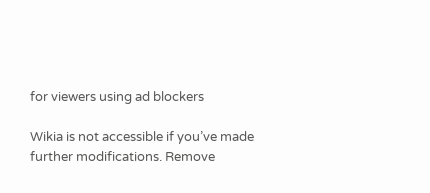for viewers using ad blockers

Wikia is not accessible if you’ve made further modifications. Remove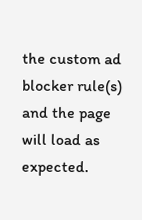the custom ad blocker rule(s) and the page will load as expected.